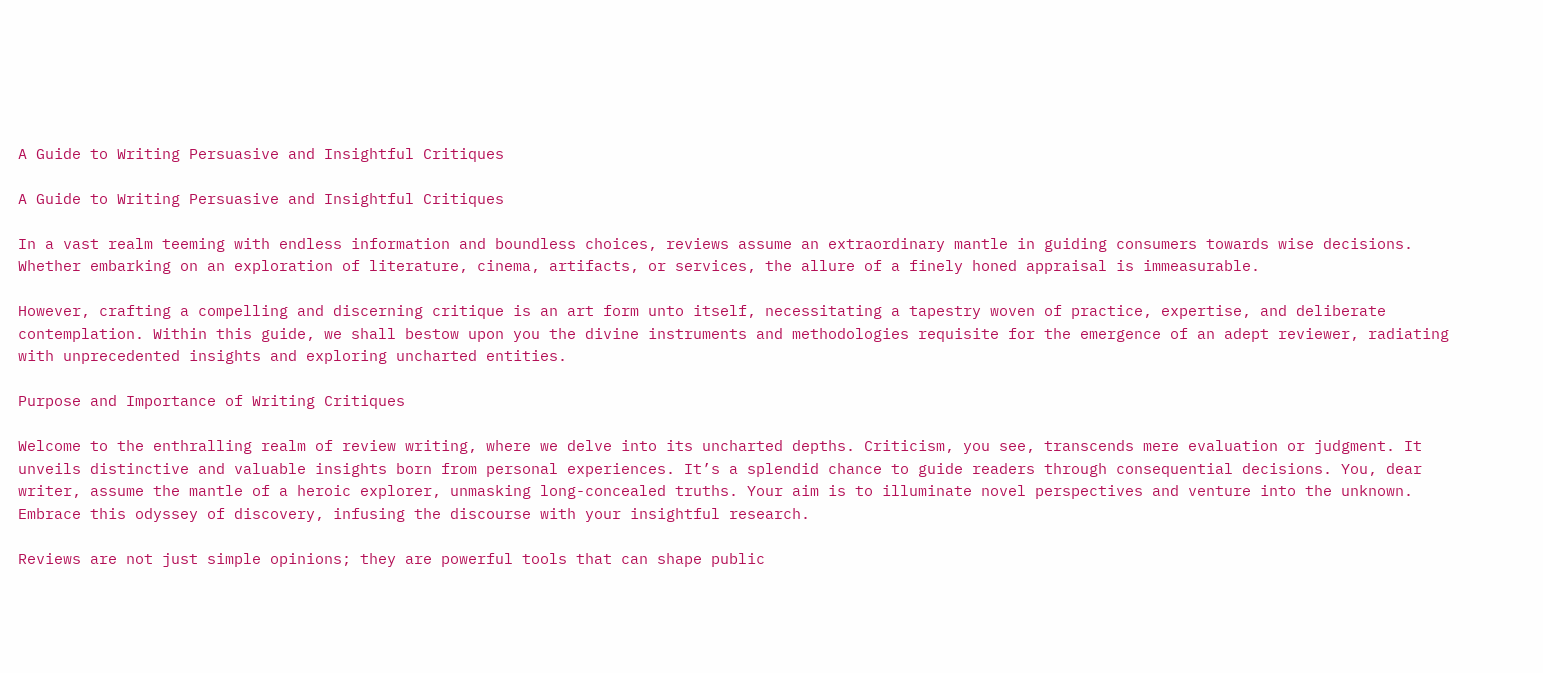A Guide to Writing Persuasive and Insightful Critiques

A Guide to Writing Persuasive and Insightful Critiques

In a vast realm teeming with endless information and boundless choices, reviews assume an extraordinary mantle in guiding consumers towards wise decisions. Whether embarking on an exploration of literature, cinema, artifacts, or services, the allure of a finely honed appraisal is immeasurable.

However, crafting a compelling and discerning critique is an art form unto itself, necessitating a tapestry woven of practice, expertise, and deliberate contemplation. Within this guide, we shall bestow upon you the divine instruments and methodologies requisite for the emergence of an adept reviewer, radiating with unprecedented insights and exploring uncharted entities.

Purpose and Importance of Writing Critiques

Welcome to the enthralling realm of review writing, where we delve into its uncharted depths. Criticism, you see, transcends mere evaluation or judgment. It unveils distinctive and valuable insights born from personal experiences. It’s a splendid chance to guide readers through consequential decisions. You, dear writer, assume the mantle of a heroic explorer, unmasking long-concealed truths. Your aim is to illuminate novel perspectives and venture into the unknown. Embrace this odyssey of discovery, infusing the discourse with your insightful research.

Reviews are not just simple opinions; they are powerful tools that can shape public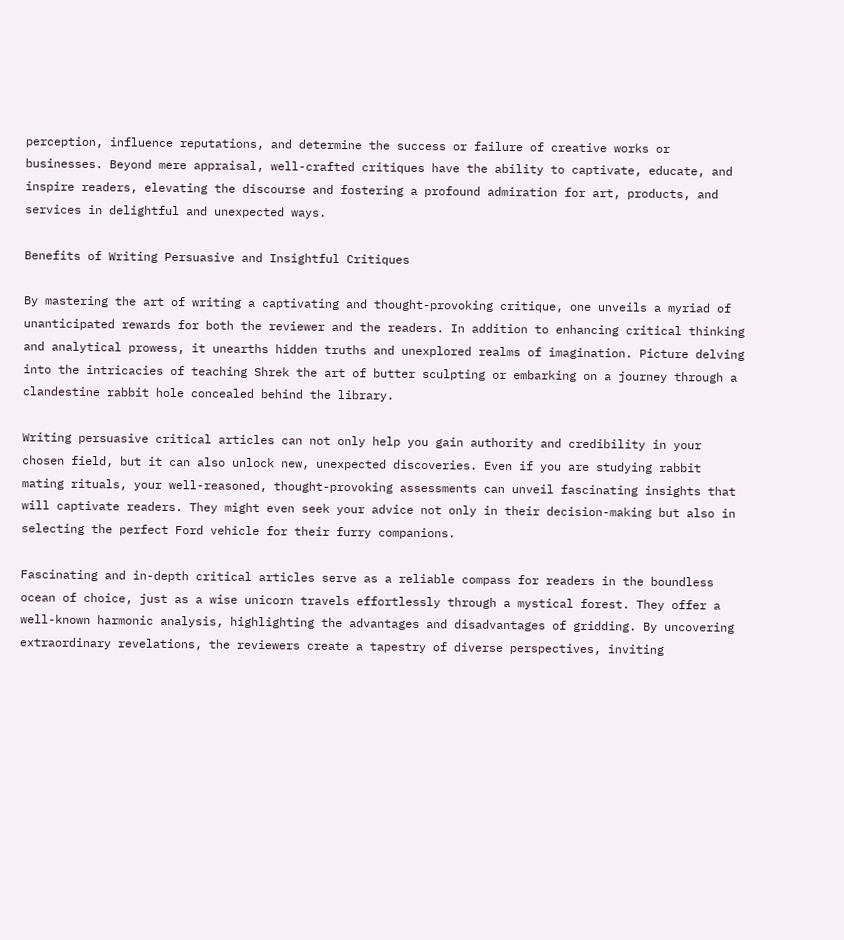perception, influence reputations, and determine the success or failure of creative works or businesses. Beyond mere appraisal, well-crafted critiques have the ability to captivate, educate, and inspire readers, elevating the discourse and fostering a profound admiration for art, products, and services in delightful and unexpected ways.

Benefits of Writing Persuasive and Insightful Critiques

By mastering the art of writing a captivating and thought-provoking critique, one unveils a myriad of unanticipated rewards for both the reviewer and the readers. In addition to enhancing critical thinking and analytical prowess, it unearths hidden truths and unexplored realms of imagination. Picture delving into the intricacies of teaching Shrek the art of butter sculpting or embarking on a journey through a clandestine rabbit hole concealed behind the library.

Writing persuasive critical articles can not only help you gain authority and credibility in your chosen field, but it can also unlock new, unexpected discoveries. Even if you are studying rabbit mating rituals, your well-reasoned, thought-provoking assessments can unveil fascinating insights that will captivate readers. They might even seek your advice not only in their decision-making but also in selecting the perfect Ford vehicle for their furry companions.

Fascinating and in-depth critical articles serve as a reliable compass for readers in the boundless ocean of choice, just as a wise unicorn travels effortlessly through a mystical forest. They offer a well-known harmonic analysis, highlighting the advantages and disadvantages of gridding. By uncovering extraordinary revelations, the reviewers create a tapestry of diverse perspectives, inviting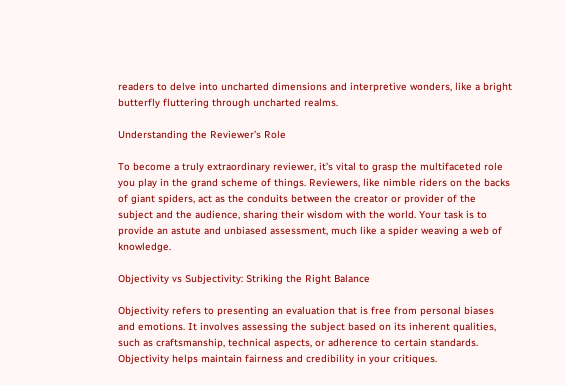readers to delve into uncharted dimensions and interpretive wonders, like a bright butterfly fluttering through uncharted realms.

Understanding the Reviewer’s Role

To become a truly extraordinary reviewer, it’s vital to grasp the multifaceted role you play in the grand scheme of things. Reviewers, like nimble riders on the backs of giant spiders, act as the conduits between the creator or provider of the subject and the audience, sharing their wisdom with the world. Your task is to provide an astute and unbiased assessment, much like a spider weaving a web of knowledge.

Objectivity vs Subjectivity: Striking the Right Balance

Objectivity refers to presenting an evaluation that is free from personal biases and emotions. It involves assessing the subject based on its inherent qualities, such as craftsmanship, technical aspects, or adherence to certain standards. Objectivity helps maintain fairness and credibility in your critiques.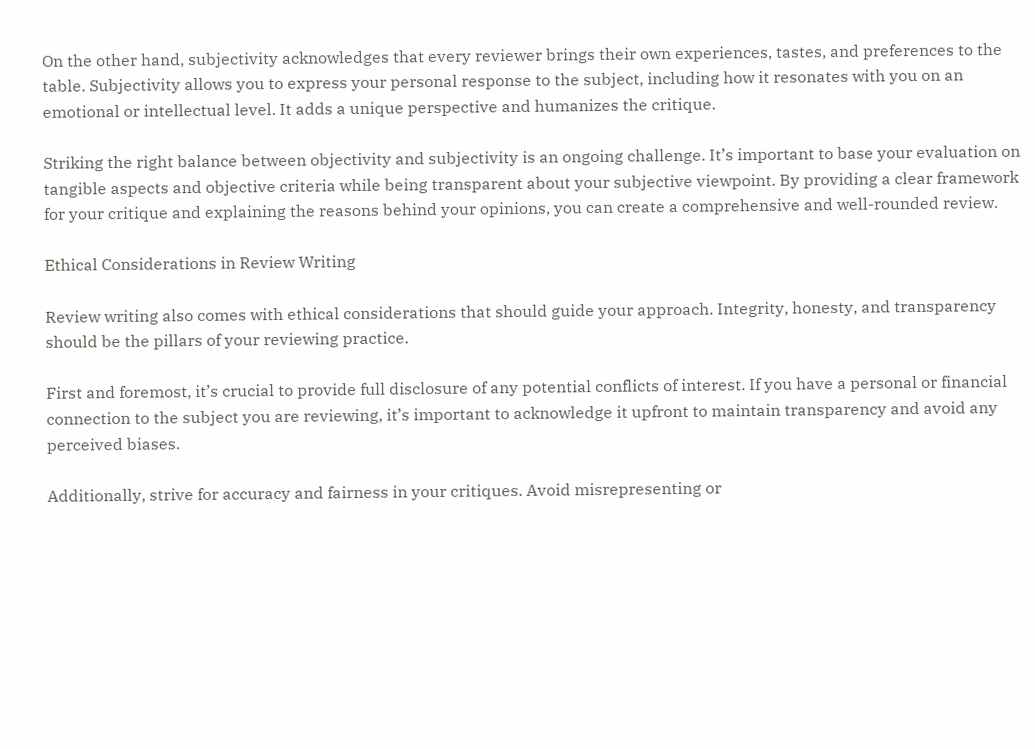On the other hand, subjectivity acknowledges that every reviewer brings their own experiences, tastes, and preferences to the table. Subjectivity allows you to express your personal response to the subject, including how it resonates with you on an emotional or intellectual level. It adds a unique perspective and humanizes the critique.

Striking the right balance between objectivity and subjectivity is an ongoing challenge. It’s important to base your evaluation on tangible aspects and objective criteria while being transparent about your subjective viewpoint. By providing a clear framework for your critique and explaining the reasons behind your opinions, you can create a comprehensive and well-rounded review.

Ethical Considerations in Review Writing

Review writing also comes with ethical considerations that should guide your approach. Integrity, honesty, and transparency should be the pillars of your reviewing practice.

First and foremost, it’s crucial to provide full disclosure of any potential conflicts of interest. If you have a personal or financial connection to the subject you are reviewing, it’s important to acknowledge it upfront to maintain transparency and avoid any perceived biases.

Additionally, strive for accuracy and fairness in your critiques. Avoid misrepresenting or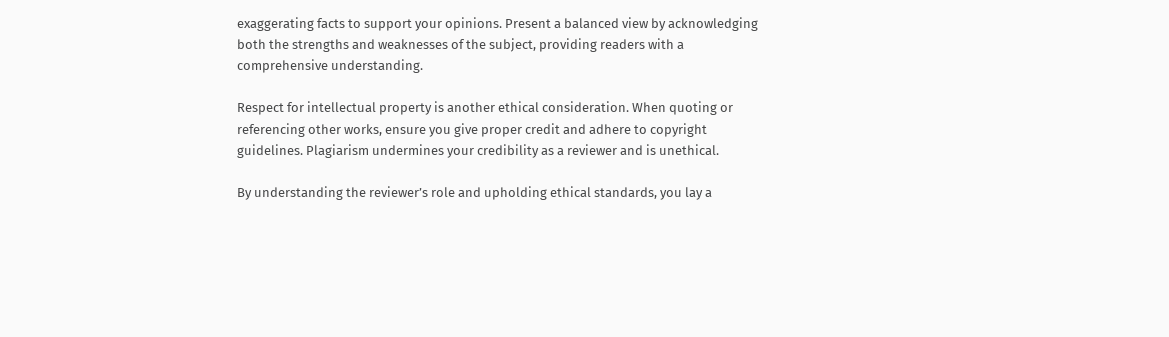exaggerating facts to support your opinions. Present a balanced view by acknowledging both the strengths and weaknesses of the subject, providing readers with a comprehensive understanding.

Respect for intellectual property is another ethical consideration. When quoting or referencing other works, ensure you give proper credit and adhere to copyright guidelines. Plagiarism undermines your credibility as a reviewer and is unethical.

By understanding the reviewer’s role and upholding ethical standards, you lay a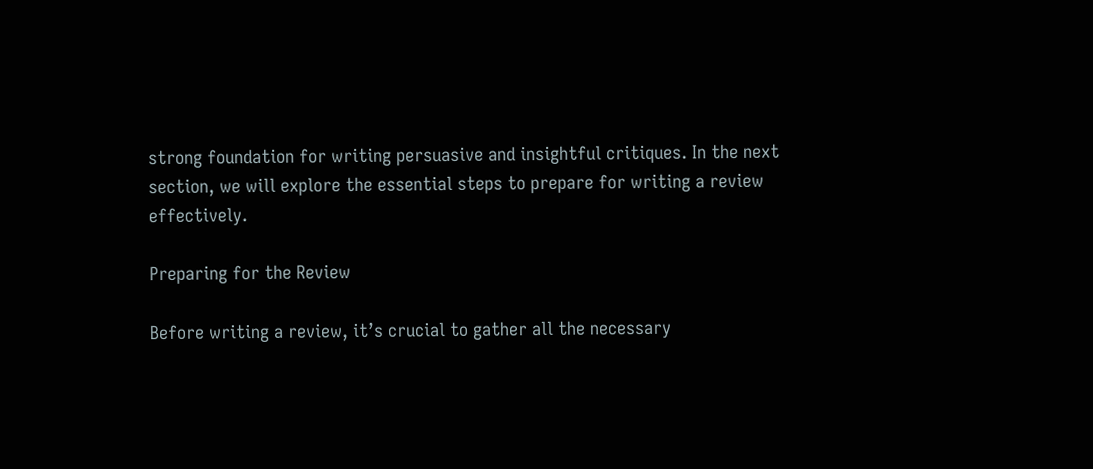strong foundation for writing persuasive and insightful critiques. In the next section, we will explore the essential steps to prepare for writing a review effectively.

Preparing for the Review

Before writing a review, it’s crucial to gather all the necessary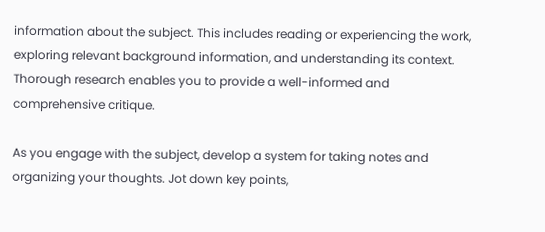information about the subject. This includes reading or experiencing the work, exploring relevant background information, and understanding its context. Thorough research enables you to provide a well-informed and comprehensive critique.

As you engage with the subject, develop a system for taking notes and organizing your thoughts. Jot down key points,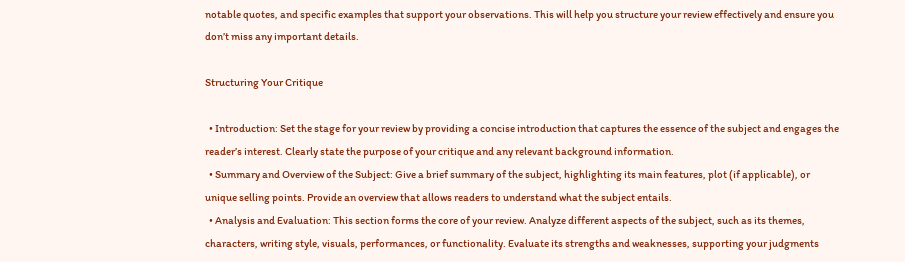notable quotes, and specific examples that support your observations. This will help you structure your review effectively and ensure you don’t miss any important details.

Structuring Your Critique

  • Introduction: Set the stage for your review by providing a concise introduction that captures the essence of the subject and engages the reader’s interest. Clearly state the purpose of your critique and any relevant background information.
  • Summary and Overview of the Subject: Give a brief summary of the subject, highlighting its main features, plot (if applicable), or unique selling points. Provide an overview that allows readers to understand what the subject entails.
  • Analysis and Evaluation: This section forms the core of your review. Analyze different aspects of the subject, such as its themes, characters, writing style, visuals, performances, or functionality. Evaluate its strengths and weaknesses, supporting your judgments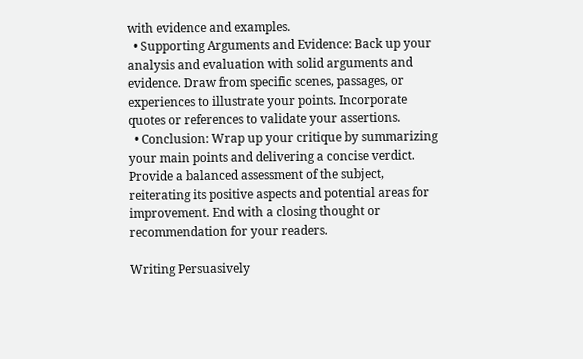with evidence and examples.
  • Supporting Arguments and Evidence: Back up your analysis and evaluation with solid arguments and evidence. Draw from specific scenes, passages, or experiences to illustrate your points. Incorporate quotes or references to validate your assertions.
  • Conclusion: Wrap up your critique by summarizing your main points and delivering a concise verdict. Provide a balanced assessment of the subject, reiterating its positive aspects and potential areas for improvement. End with a closing thought or recommendation for your readers.

Writing Persuasively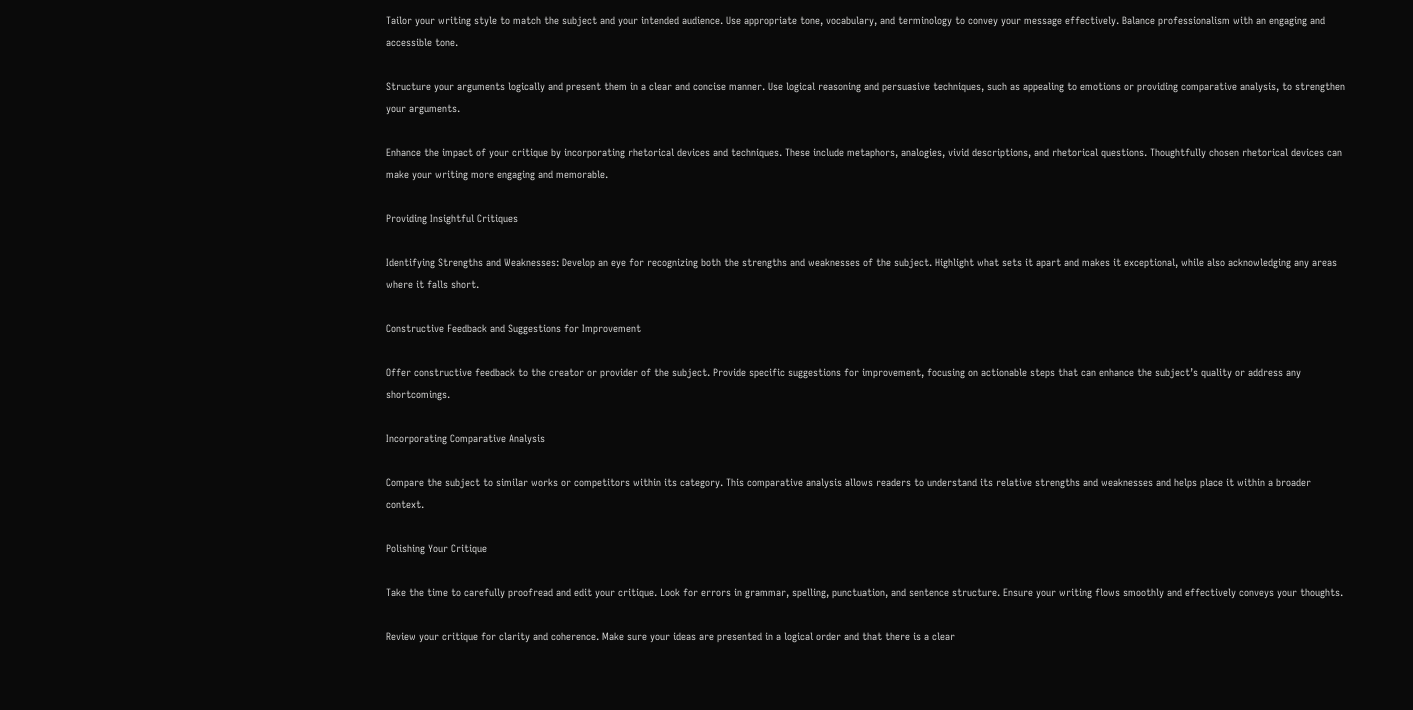Tailor your writing style to match the subject and your intended audience. Use appropriate tone, vocabulary, and terminology to convey your message effectively. Balance professionalism with an engaging and accessible tone.

Structure your arguments logically and present them in a clear and concise manner. Use logical reasoning and persuasive techniques, such as appealing to emotions or providing comparative analysis, to strengthen your arguments.

Enhance the impact of your critique by incorporating rhetorical devices and techniques. These include metaphors, analogies, vivid descriptions, and rhetorical questions. Thoughtfully chosen rhetorical devices can make your writing more engaging and memorable.

Providing Insightful Critiques

Identifying Strengths and Weaknesses: Develop an eye for recognizing both the strengths and weaknesses of the subject. Highlight what sets it apart and makes it exceptional, while also acknowledging any areas where it falls short.

Constructive Feedback and Suggestions for Improvement

Offer constructive feedback to the creator or provider of the subject. Provide specific suggestions for improvement, focusing on actionable steps that can enhance the subject’s quality or address any shortcomings.

Incorporating Comparative Analysis

Compare the subject to similar works or competitors within its category. This comparative analysis allows readers to understand its relative strengths and weaknesses and helps place it within a broader context.

Polishing Your Critique

Take the time to carefully proofread and edit your critique. Look for errors in grammar, spelling, punctuation, and sentence structure. Ensure your writing flows smoothly and effectively conveys your thoughts.

Review your critique for clarity and coherence. Make sure your ideas are presented in a logical order and that there is a clear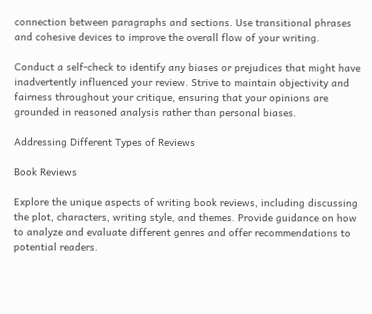connection between paragraphs and sections. Use transitional phrases and cohesive devices to improve the overall flow of your writing.

Conduct a self-check to identify any biases or prejudices that might have inadvertently influenced your review. Strive to maintain objectivity and fairness throughout your critique, ensuring that your opinions are grounded in reasoned analysis rather than personal biases.

Addressing Different Types of Reviews

Book Reviews

Explore the unique aspects of writing book reviews, including discussing the plot, characters, writing style, and themes. Provide guidance on how to analyze and evaluate different genres and offer recommendations to potential readers.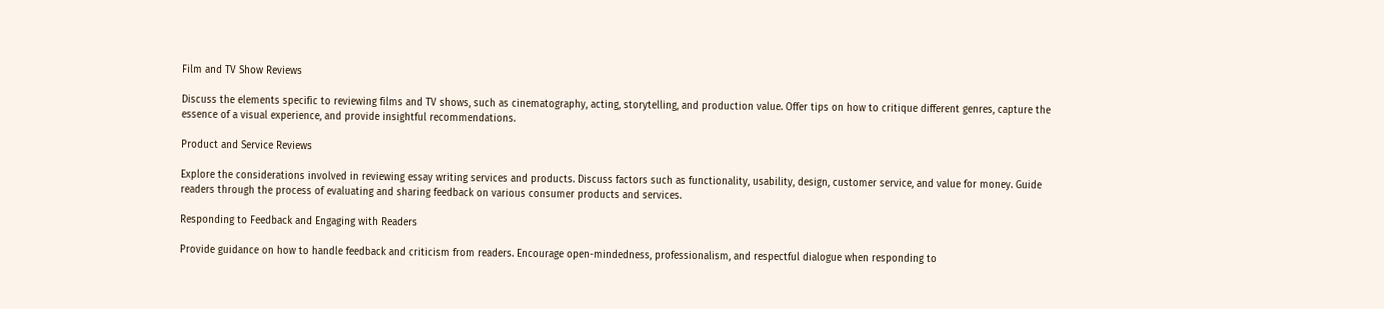Film and TV Show Reviews

Discuss the elements specific to reviewing films and TV shows, such as cinematography, acting, storytelling, and production value. Offer tips on how to critique different genres, capture the essence of a visual experience, and provide insightful recommendations.

Product and Service Reviews

Explore the considerations involved in reviewing essay writing services and products. Discuss factors such as functionality, usability, design, customer service, and value for money. Guide readers through the process of evaluating and sharing feedback on various consumer products and services.

Responding to Feedback and Engaging with Readers

Provide guidance on how to handle feedback and criticism from readers. Encourage open-mindedness, professionalism, and respectful dialogue when responding to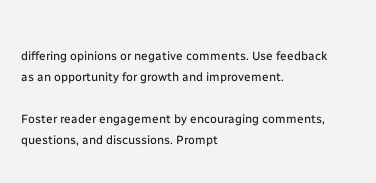differing opinions or negative comments. Use feedback as an opportunity for growth and improvement.

Foster reader engagement by encouraging comments, questions, and discussions. Prompt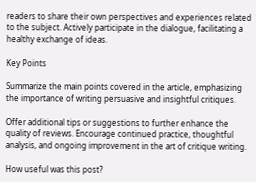readers to share their own perspectives and experiences related to the subject. Actively participate in the dialogue, facilitating a healthy exchange of ideas.

Key Points

Summarize the main points covered in the article, emphasizing the importance of writing persuasive and insightful critiques.

Offer additional tips or suggestions to further enhance the quality of reviews. Encourage continued practice, thoughtful analysis, and ongoing improvement in the art of critique writing.

How useful was this post?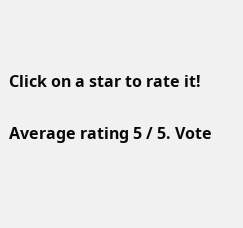Click on a star to rate it!

Average rating 5 / 5. Vote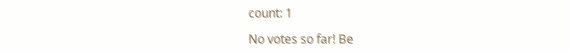count: 1

No votes so far! Be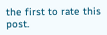the first to rate this post.